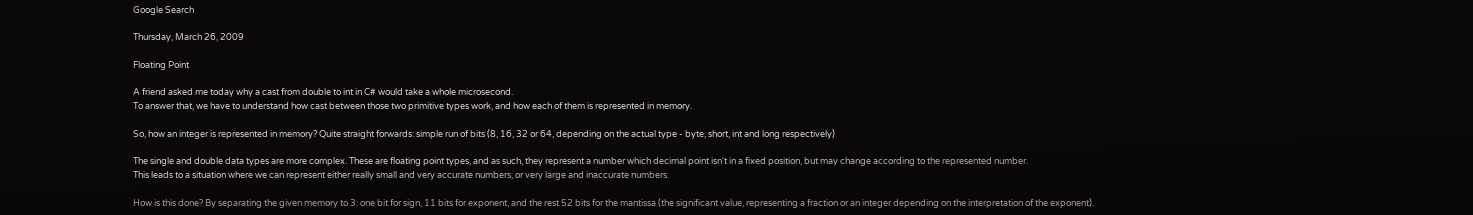Google Search

Thursday, March 26, 2009

Floating Point

A friend asked me today why a cast from double to int in C# would take a whole microsecond.
To answer that, we have to understand how cast between those two primitive types work, and how each of them is represented in memory.

So, how an integer is represented in memory? Quite straight forwards: simple run of bits (8, 16, 32 or 64, depending on the actual type - byte, short, int and long respectively)

The single and double data types are more complex. These are floating point types, and as such, they represent a number which decimal point isn't in a fixed position, but may change according to the represented number.
This leads to a situation where we can represent either really small and very accurate numbers, or very large and inaccurate numbers.

How is this done? By separating the given memory to 3: one bit for sign, 11 bits for exponent, and the rest 52 bits for the mantissa (the significant value, representing a fraction or an integer depending on the interpretation of the exponent).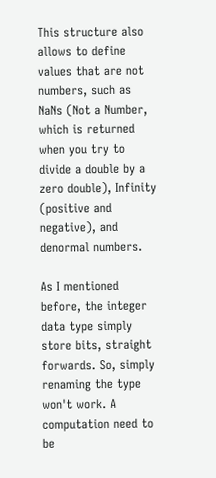This structure also allows to define values that are not numbers, such as NaNs (Not a Number, which is returned when you try to divide a double by a zero double), Infinity (positive and negative), and denormal numbers.

As I mentioned before, the integer data type simply store bits, straight forwards. So, simply renaming the type won't work. A computation need to be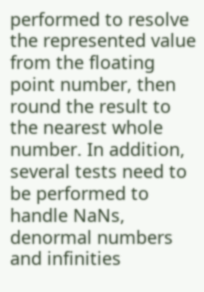performed to resolve the represented value from the floating point number, then round the result to the nearest whole number. In addition, several tests need to be performed to handle NaNs, denormal numbers and infinities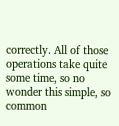correctly. All of those operations take quite some time, so no wonder this simple, so common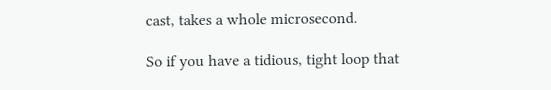cast, takes a whole microsecond.

So if you have a tidious, tight loop that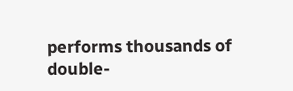performs thousands of double-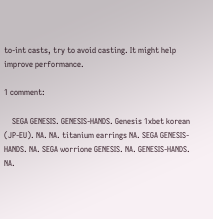to-int casts, try to avoid casting. It might help improve performance.

1 comment:

    SEGA GENESIS. GENESIS-HANDS. Genesis 1xbet korean (JP-EU). NA. NA. titanium earrings NA. SEGA GENESIS-HANDS. NA. SEGA worrione GENESIS. NA. GENESIS-HANDS. NA.